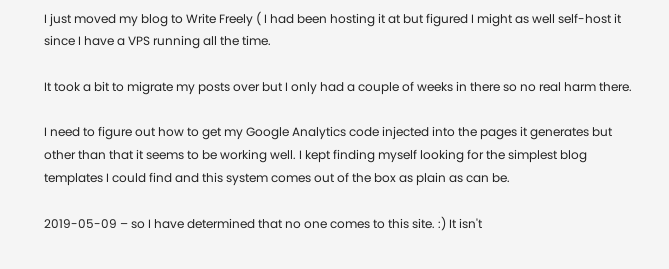I just moved my blog to Write Freely ( I had been hosting it at but figured I might as well self-host it since I have a VPS running all the time.

It took a bit to migrate my posts over but I only had a couple of weeks in there so no real harm there.

I need to figure out how to get my Google Analytics code injected into the pages it generates but other than that it seems to be working well. I kept finding myself looking for the simplest blog templates I could find and this system comes out of the box as plain as can be.

2019-05-09 – so I have determined that no one comes to this site. :) It isn't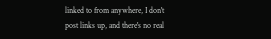linked to from anywhere, I don't post links up, and there's no real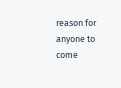reason for anyone to come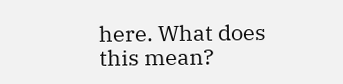here. What does this mean?